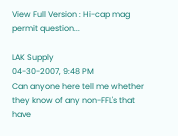View Full Version : Hi-cap mag permit question...

LAK Supply
04-30-2007, 9:48 PM
Can anyone here tell me whether they know of any non-FFL's that have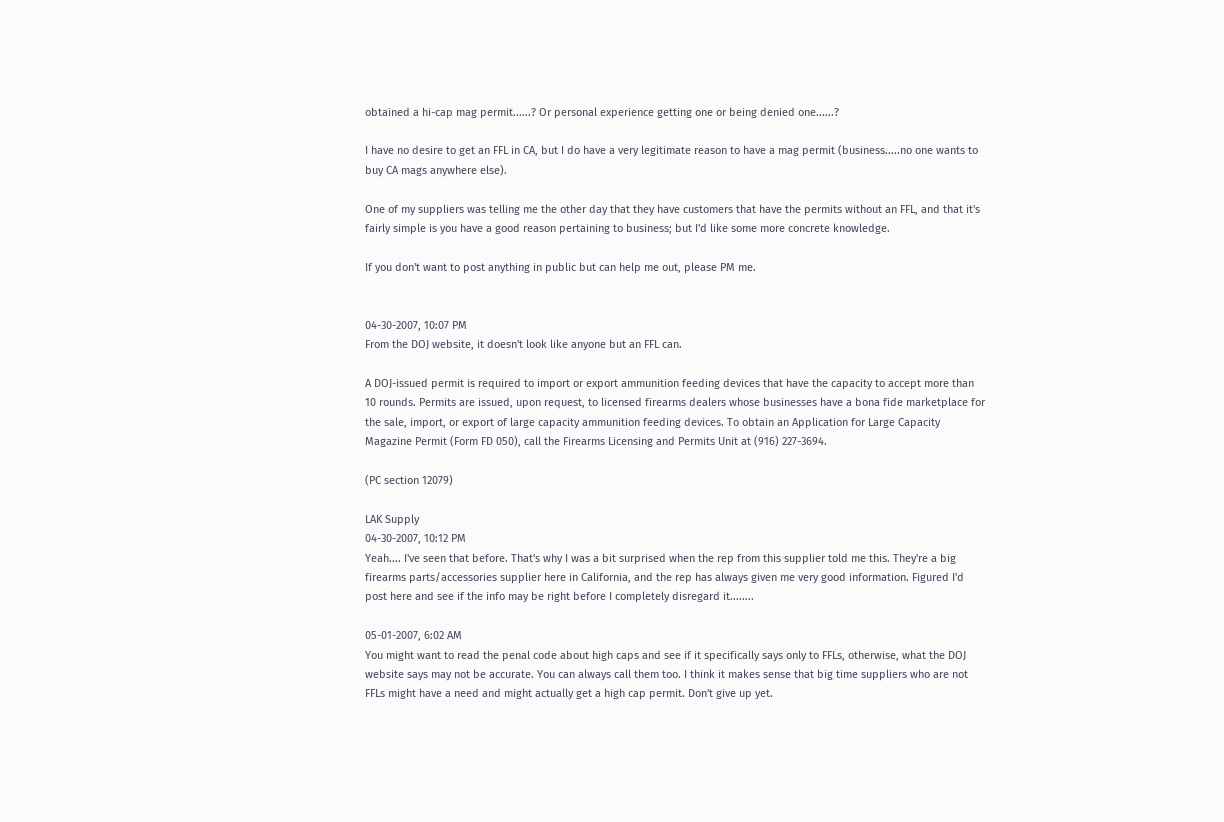obtained a hi-cap mag permit......? Or personal experience getting one or being denied one......?

I have no desire to get an FFL in CA, but I do have a very legitimate reason to have a mag permit (business.....no one wants to buy CA mags anywhere else).

One of my suppliers was telling me the other day that they have customers that have the permits without an FFL, and that it's fairly simple is you have a good reason pertaining to business; but I'd like some more concrete knowledge.

If you don't want to post anything in public but can help me out, please PM me.


04-30-2007, 10:07 PM
From the DOJ website, it doesn't look like anyone but an FFL can.

A DOJ-issued permit is required to import or export ammunition feeding devices that have the capacity to accept more than 10 rounds. Permits are issued, upon request, to licensed firearms dealers whose businesses have a bona fide marketplace for the sale, import, or export of large capacity ammunition feeding devices. To obtain an Application for Large Capacity Magazine Permit (Form FD 050), call the Firearms Licensing and Permits Unit at (916) 227-3694.

(PC section 12079)

LAK Supply
04-30-2007, 10:12 PM
Yeah.... I've seen that before. That's why I was a bit surprised when the rep from this supplier told me this. They're a big firearms parts/accessories supplier here in California, and the rep has always given me very good information. Figured I'd post here and see if the info may be right before I completely disregard it........

05-01-2007, 6:02 AM
You might want to read the penal code about high caps and see if it specifically says only to FFLs, otherwise, what the DOJ website says may not be accurate. You can always call them too. I think it makes sense that big time suppliers who are not FFLs might have a need and might actually get a high cap permit. Don't give up yet.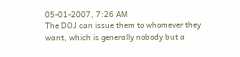05-01-2007, 7:26 AM
The DOJ can issue them to whomever they want, which is generally nobody but a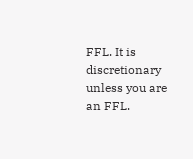FFL. It is discretionary unless you are an FFL.